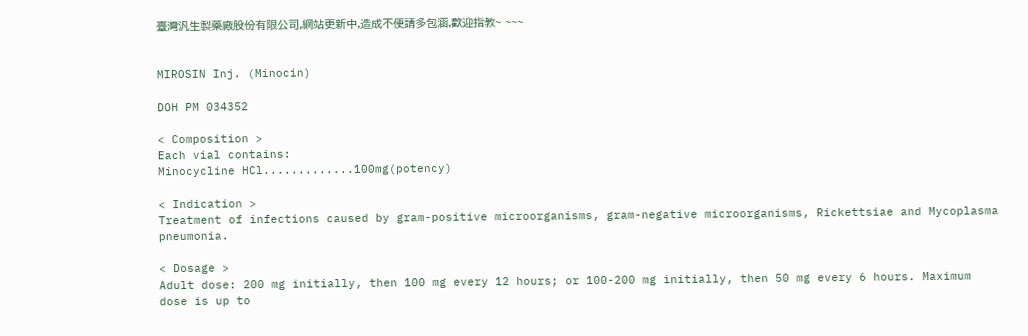臺灣汎生製藥廠股份有限公司,網站更新中,造成不便請多包涵,歡迎指教~ ~~~


MIROSIN Inj. (Minocin)

DOH PM 034352

< Composition >
Each vial contains:
Minocycline HCl.............100mg(potency)

< Indication >
Treatment of infections caused by gram-positive microorganisms, gram-negative microorganisms, Rickettsiae and Mycoplasma pneumonia.

< Dosage >
Adult dose: 200 mg initially, then 100 mg every 12 hours; or 100-200 mg initially, then 50 mg every 6 hours. Maximum dose is up to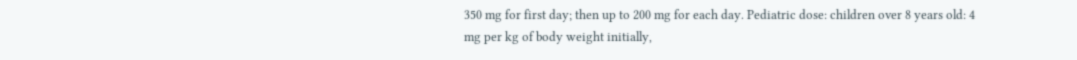350 mg for first day; then up to 200 mg for each day. Pediatric dose: children over 8 years old: 4 mg per kg of body weight initially,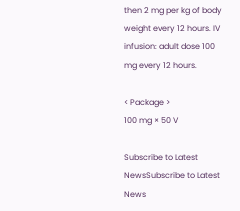then 2 mg per kg of body weight every 12 hours. IV infusion: adult dose 100 mg every 12 hours.

< Package >
100 mg × 50 V

Subscribe to Latest NewsSubscribe to Latest News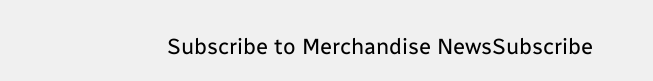Subscribe to Merchandise NewsSubscribe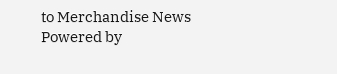to Merchandise News
Powered by